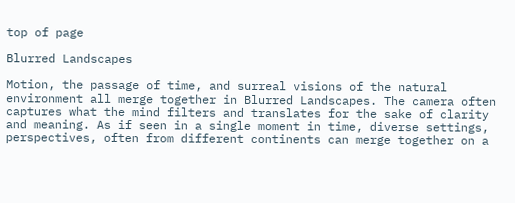top of page

Blurred Landscapes

Motion, the passage of time, and surreal visions of the natural environment all merge together in Blurred Landscapes. The camera often captures what the mind filters and translates for the sake of clarity and meaning. As if seen in a single moment in time, diverse settings, perspectives, often from different continents can merge together on a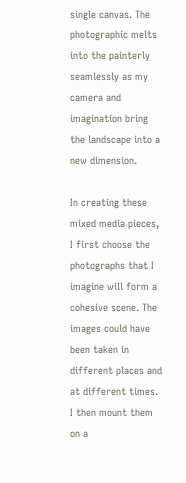single canvas. The photographic melts into the painterly seamlessly as my camera and imagination bring the landscape into a new dimension.

In creating these mixed media pieces, I first choose the photographs that I imagine will form a cohesive scene. The images could have been taken in different places and at different times. I then mount them on a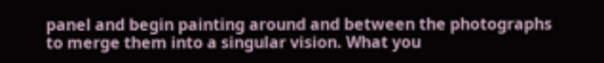panel and begin painting around and between the photographs to merge them into a singular vision. What you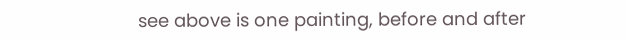see above is one painting, before and after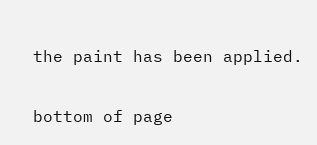the paint has been applied.

bottom of page